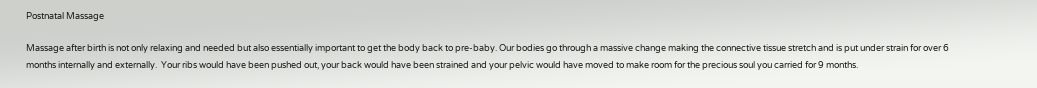Postnatal Massage

Massage after birth is not only relaxing and needed but also essentially important to get the body back to pre-baby. Our bodies go through a massive change making the connective tissue stretch and is put under strain for over 6 months internally and externally.  Your ribs would have been pushed out, your back would have been strained and your pelvic would have moved to make room for the precious soul you carried for 9 months.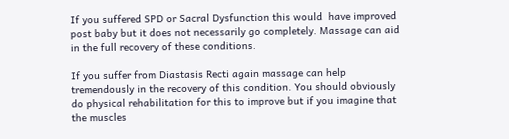If you suffered SPD or Sacral Dysfunction this would  have improved post baby but it does not necessarily go completely. Massage can aid in the full recovery of these conditions.

If you suffer from Diastasis Recti again massage can help tremendously in the recovery of this condition. You should obviously do physical rehabilitation for this to improve but if you imagine that the muscles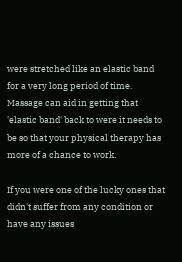were stretched like an elastic band for a very long period of time. Massage can aid in getting that 'elastic band' back to were it needs to be so that your physical therapy has more of a chance to work.

If you were one of the lucky ones that didn't suffer from any condition or have any issues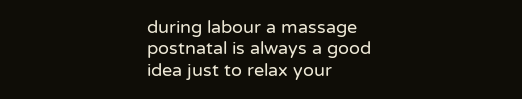during labour a massage postnatal is always a good idea just to relax your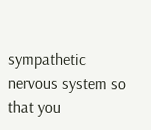sympathetic nervous system so that you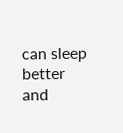can sleep better and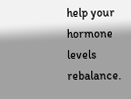help your hormone levels rebalance.